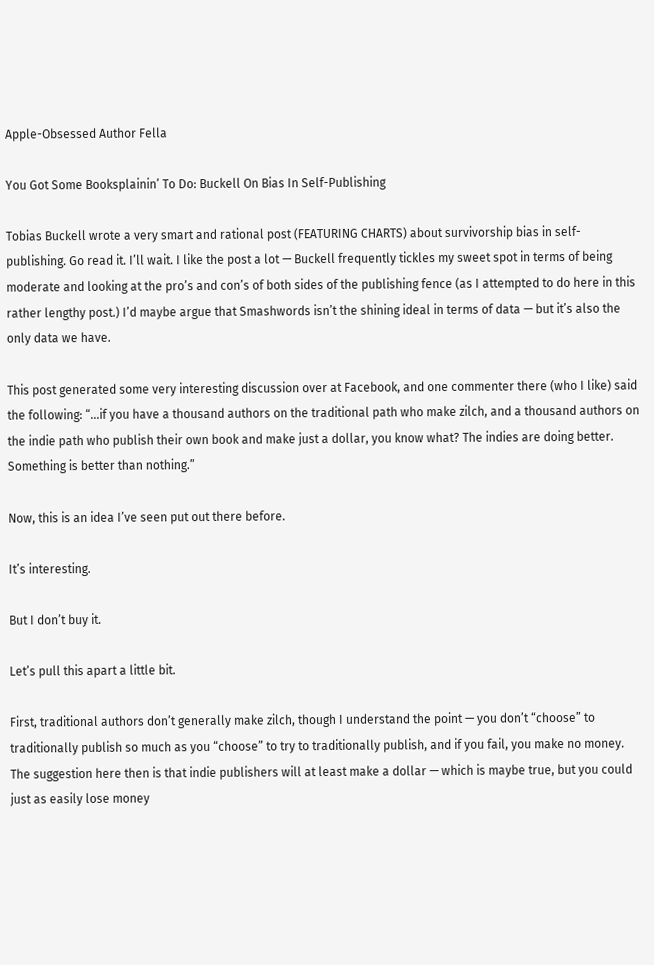Apple-Obsessed Author Fella

You Got Some Booksplainin’ To Do: Buckell On Bias In Self-Publishing

Tobias Buckell wrote a very smart and rational post (FEATURING CHARTS) about survivorship bias in self-publishing. Go read it. I’ll wait. I like the post a lot — Buckell frequently tickles my sweet spot in terms of being moderate and looking at the pro’s and con’s of both sides of the publishing fence (as I attempted to do here in this rather lengthy post.) I’d maybe argue that Smashwords isn’t the shining ideal in terms of data — but it’s also the only data we have.

This post generated some very interesting discussion over at Facebook, and one commenter there (who I like) said the following: “…if you have a thousand authors on the traditional path who make zilch, and a thousand authors on the indie path who publish their own book and make just a dollar, you know what? The indies are doing better. Something is better than nothing.”

Now, this is an idea I’ve seen put out there before.

It’s interesting.

But I don’t buy it.

Let’s pull this apart a little bit.

First, traditional authors don’t generally make zilch, though I understand the point — you don’t “choose” to traditionally publish so much as you “choose” to try to traditionally publish, and if you fail, you make no money. The suggestion here then is that indie publishers will at least make a dollar — which is maybe true, but you could just as easily lose money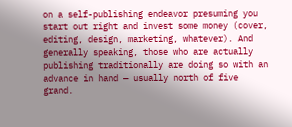on a self-publishing endeavor presuming you start out right and invest some money (cover, editing, design, marketing, whatever). And generally speaking, those who are actually publishing traditionally are doing so with an advance in hand — usually north of five grand.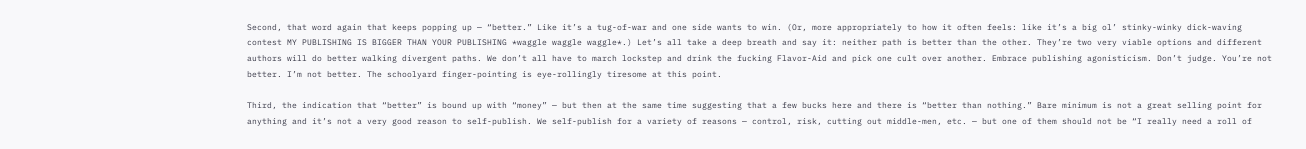Second, that word again that keeps popping up — “better.” Like it’s a tug-of-war and one side wants to win. (Or, more appropriately to how it often feels: like it’s a big ol’ stinky-winky dick-waving contest MY PUBLISHING IS BIGGER THAN YOUR PUBLISHING *waggle waggle waggle*.) Let’s all take a deep breath and say it: neither path is better than the other. They’re two very viable options and different authors will do better walking divergent paths. We don’t all have to march lockstep and drink the fucking Flavor-Aid and pick one cult over another. Embrace publishing agonisticism. Don’t judge. You’re not better. I’m not better. The schoolyard finger-pointing is eye-rollingly tiresome at this point.

Third, the indication that “better” is bound up with “money” — but then at the same time suggesting that a few bucks here and there is “better than nothing.” Bare minimum is not a great selling point for anything and it’s not a very good reason to self-publish. We self-publish for a variety of reasons — control, risk, cutting out middle-men, etc. — but one of them should not be “I really need a roll of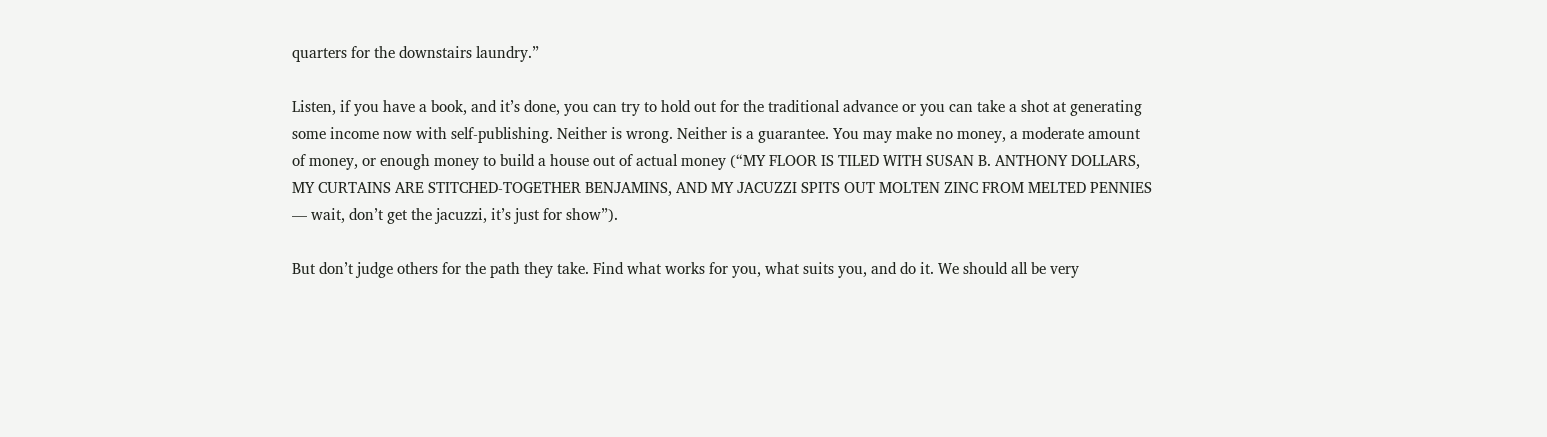quarters for the downstairs laundry.”

Listen, if you have a book, and it’s done, you can try to hold out for the traditional advance or you can take a shot at generating some income now with self-publishing. Neither is wrong. Neither is a guarantee. You may make no money, a moderate amount of money, or enough money to build a house out of actual money (“MY FLOOR IS TILED WITH SUSAN B. ANTHONY DOLLARS, MY CURTAINS ARE STITCHED-TOGETHER BENJAMINS, AND MY JACUZZI SPITS OUT MOLTEN ZINC FROM MELTED PENNIES — wait, don’t get the jacuzzi, it’s just for show”).

But don’t judge others for the path they take. Find what works for you, what suits you, and do it. We should all be very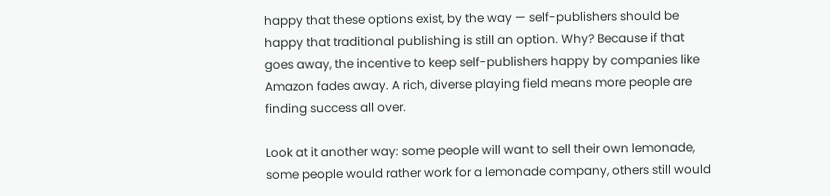happy that these options exist, by the way — self-publishers should be happy that traditional publishing is still an option. Why? Because if that goes away, the incentive to keep self-publishers happy by companies like Amazon fades away. A rich, diverse playing field means more people are finding success all over.

Look at it another way: some people will want to sell their own lemonade, some people would rather work for a lemonade company, others still would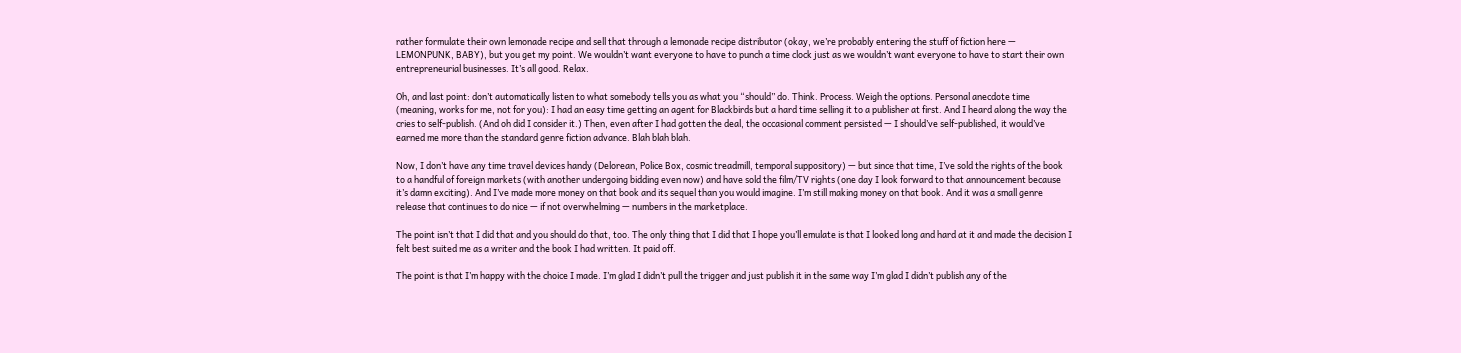rather formulate their own lemonade recipe and sell that through a lemonade recipe distributor (okay, we’re probably entering the stuff of fiction here — LEMONPUNK, BABY), but you get my point. We wouldn’t want everyone to have to punch a time clock just as we wouldn’t want everyone to have to start their own entrepreneurial businesses. It’s all good. Relax.

Oh, and last point: don’t automatically listen to what somebody tells you as what you “should” do. Think. Process. Weigh the options. Personal anecdote time (meaning, works for me, not for you): I had an easy time getting an agent for Blackbirds but a hard time selling it to a publisher at first. And I heard along the way the cries to self-publish. (And oh did I consider it.) Then, even after I had gotten the deal, the occasional comment persisted — I should’ve self-published, it would’ve earned me more than the standard genre fiction advance. Blah blah blah.

Now, I don’t have any time travel devices handy (Delorean, Police Box, cosmic treadmill, temporal suppository) — but since that time, I’ve sold the rights of the book to a handful of foreign markets (with another undergoing bidding even now) and have sold the film/TV rights (one day I look forward to that announcement because it’s damn exciting). And I’ve made more money on that book and its sequel than you would imagine. I’m still making money on that book. And it was a small genre release that continues to do nice — if not overwhelming — numbers in the marketplace.

The point isn’t that I did that and you should do that, too. The only thing that I did that I hope you’ll emulate is that I looked long and hard at it and made the decision I felt best suited me as a writer and the book I had written. It paid off.

The point is that I’m happy with the choice I made. I’m glad I didn’t pull the trigger and just publish it in the same way I’m glad I didn’t publish any of the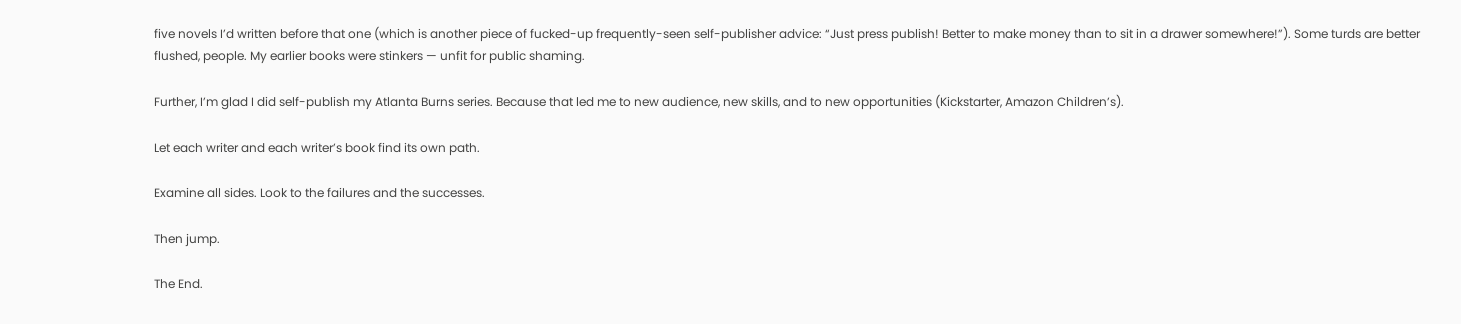five novels I’d written before that one (which is another piece of fucked-up frequently-seen self-publisher advice: “Just press publish! Better to make money than to sit in a drawer somewhere!”). Some turds are better flushed, people. My earlier books were stinkers — unfit for public shaming.

Further, I’m glad I did self-publish my Atlanta Burns series. Because that led me to new audience, new skills, and to new opportunities (Kickstarter, Amazon Children’s).

Let each writer and each writer’s book find its own path.

Examine all sides. Look to the failures and the successes.

Then jump.

The End.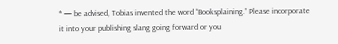* — be advised, Tobias invented the word “Booksplaining.” Please incorporate it into your publishing slang going forward or you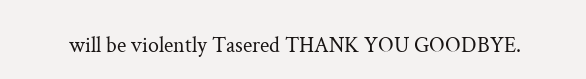will be violently Tasered THANK YOU GOODBYE.